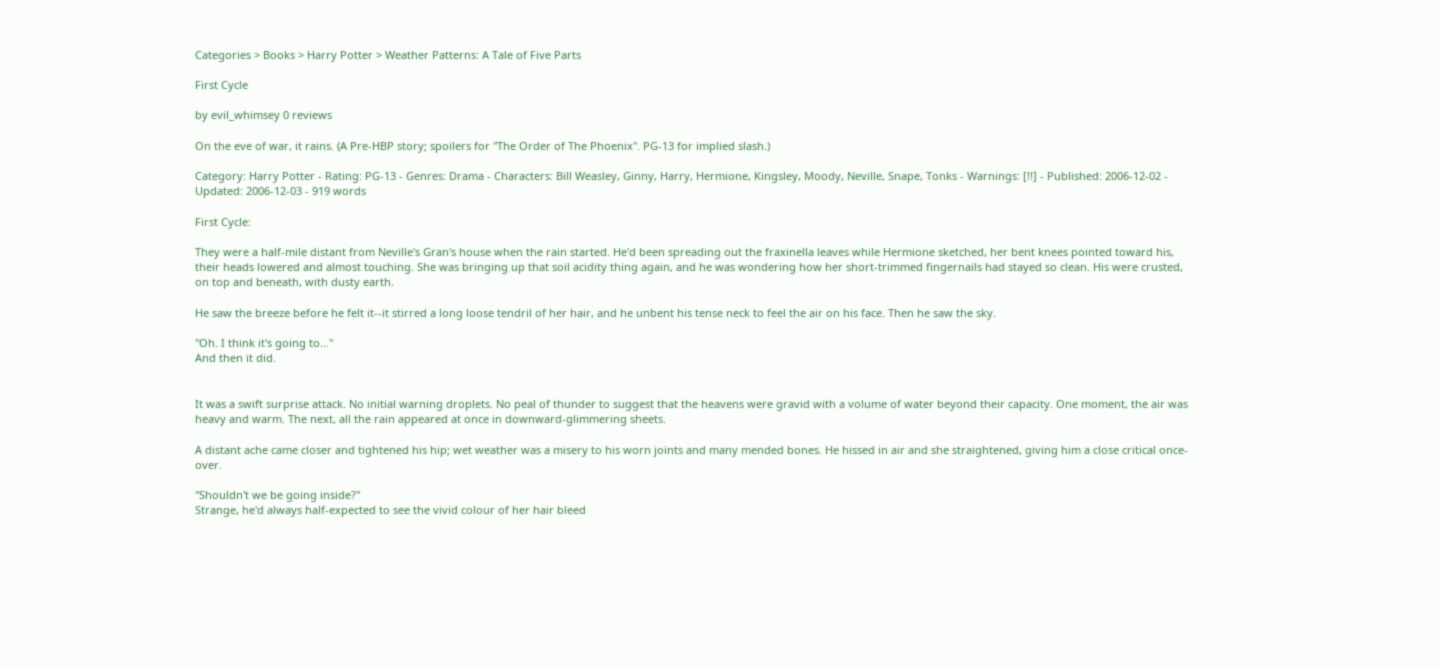Categories > Books > Harry Potter > Weather Patterns: A Tale of Five Parts

First Cycle

by evil_whimsey 0 reviews

On the eve of war, it rains. (A Pre-HBP story; spoilers for "The Order of The Phoenix". PG-13 for implied slash.)

Category: Harry Potter - Rating: PG-13 - Genres: Drama - Characters: Bill Weasley, Ginny, Harry, Hermione, Kingsley, Moody, Neville, Snape, Tonks - Warnings: [!!] - Published: 2006-12-02 - Updated: 2006-12-03 - 919 words

First Cycle:

They were a half-mile distant from Neville's Gran's house when the rain started. He'd been spreading out the fraxinella leaves while Hermione sketched, her bent knees pointed toward his, their heads lowered and almost touching. She was bringing up that soil acidity thing again, and he was wondering how her short-trimmed fingernails had stayed so clean. His were crusted, on top and beneath, with dusty earth.

He saw the breeze before he felt it--it stirred a long loose tendril of her hair, and he unbent his tense neck to feel the air on his face. Then he saw the sky.

"Oh. I think it's going to..."
And then it did.


It was a swift surprise attack. No initial warning droplets. No peal of thunder to suggest that the heavens were gravid with a volume of water beyond their capacity. One moment, the air was heavy and warm. The next, all the rain appeared at once in downward-glimmering sheets.

A distant ache came closer and tightened his hip; wet weather was a misery to his worn joints and many mended bones. He hissed in air and she straightened, giving him a close critical once-over.

"Shouldn't we be going inside?"
Strange, he'd always half-expected to see the vivid colour of her hair bleed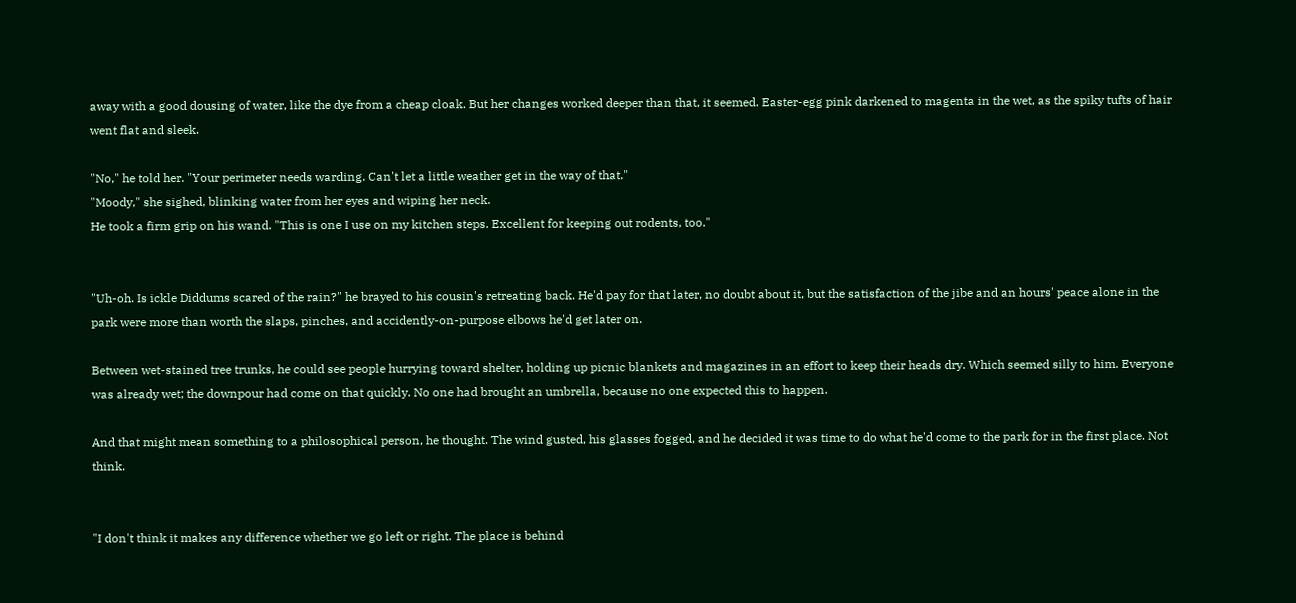away with a good dousing of water, like the dye from a cheap cloak. But her changes worked deeper than that, it seemed. Easter-egg pink darkened to magenta in the wet, as the spiky tufts of hair went flat and sleek.

"No," he told her. "Your perimeter needs warding. Can't let a little weather get in the way of that."
"Moody," she sighed, blinking water from her eyes and wiping her neck.
He took a firm grip on his wand. "This is one I use on my kitchen steps. Excellent for keeping out rodents, too."


"Uh-oh. Is ickle Diddums scared of the rain?" he brayed to his cousin's retreating back. He'd pay for that later, no doubt about it, but the satisfaction of the jibe and an hours' peace alone in the park were more than worth the slaps, pinches, and accidently-on-purpose elbows he'd get later on.

Between wet-stained tree trunks, he could see people hurrying toward shelter, holding up picnic blankets and magazines in an effort to keep their heads dry. Which seemed silly to him. Everyone was already wet; the downpour had come on that quickly. No one had brought an umbrella, because no one expected this to happen.

And that might mean something to a philosophical person, he thought. The wind gusted, his glasses fogged, and he decided it was time to do what he'd come to the park for in the first place. Not think.


"I don't think it makes any difference whether we go left or right. The place is behind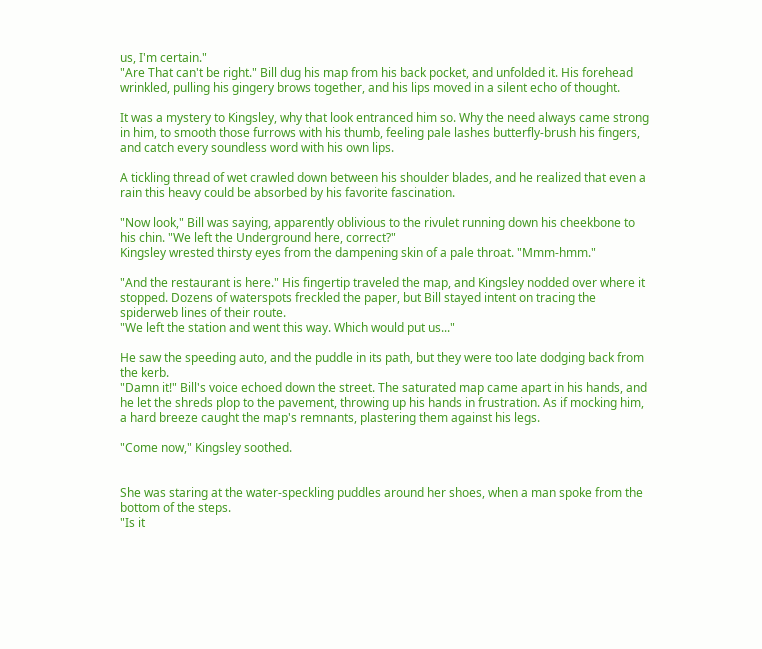us, I'm certain."
"Are That can't be right." Bill dug his map from his back pocket, and unfolded it. His forehead wrinkled, pulling his gingery brows together, and his lips moved in a silent echo of thought.

It was a mystery to Kingsley, why that look entranced him so. Why the need always came strong in him, to smooth those furrows with his thumb, feeling pale lashes butterfly-brush his fingers, and catch every soundless word with his own lips.

A tickling thread of wet crawled down between his shoulder blades, and he realized that even a rain this heavy could be absorbed by his favorite fascination.

"Now look," Bill was saying, apparently oblivious to the rivulet running down his cheekbone to his chin. "We left the Underground here, correct?"
Kingsley wrested thirsty eyes from the dampening skin of a pale throat. "Mmm-hmm."

"And the restaurant is here." His fingertip traveled the map, and Kingsley nodded over where it stopped. Dozens of waterspots freckled the paper, but Bill stayed intent on tracing the spiderweb lines of their route.
"We left the station and went this way. Which would put us..."

He saw the speeding auto, and the puddle in its path, but they were too late dodging back from the kerb.
"Damn it!" Bill's voice echoed down the street. The saturated map came apart in his hands, and he let the shreds plop to the pavement, throwing up his hands in frustration. As if mocking him, a hard breeze caught the map's remnants, plastering them against his legs.

"Come now," Kingsley soothed.


She was staring at the water-speckling puddles around her shoes, when a man spoke from the bottom of the steps.
"Is it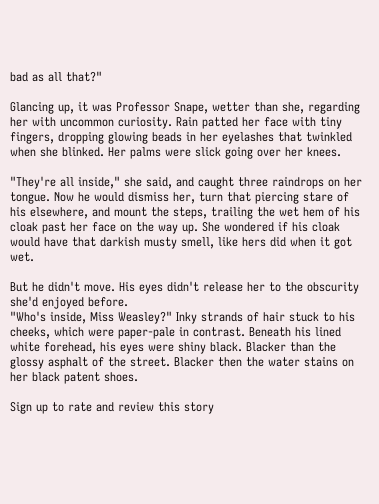bad as all that?"

Glancing up, it was Professor Snape, wetter than she, regarding her with uncommon curiosity. Rain patted her face with tiny fingers, dropping glowing beads in her eyelashes that twinkled when she blinked. Her palms were slick going over her knees.

"They're all inside," she said, and caught three raindrops on her tongue. Now he would dismiss her, turn that piercing stare of his elsewhere, and mount the steps, trailing the wet hem of his cloak past her face on the way up. She wondered if his cloak would have that darkish musty smell, like hers did when it got wet.

But he didn't move. His eyes didn't release her to the obscurity she'd enjoyed before.
"Who's inside, Miss Weasley?" Inky strands of hair stuck to his cheeks, which were paper-pale in contrast. Beneath his lined white forehead, his eyes were shiny black. Blacker than the glossy asphalt of the street. Blacker then the water stains on her black patent shoes.

Sign up to rate and review this story